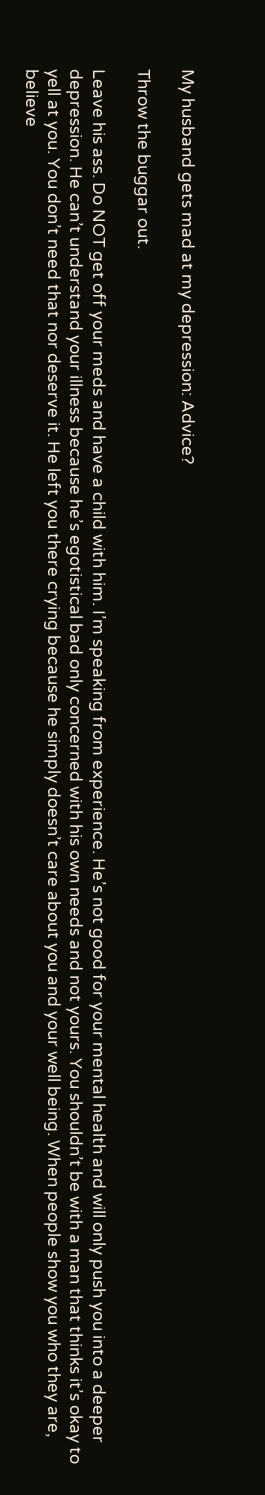My husband gets mad at my depression: Advice?

Throw the buggar out.

Leave his ass. Do NOT get off your meds and have a child with him. I’m speaking from experience. He’s not good for your mental health and will only push you into a deeper depression. He can’t understand your illness because he’s egotistical bad only concerned with his own needs and not yours. You shouldn’t be with a man that thinks it’s okay to yell at you. You don’t need that nor deserve it. He left you there crying because he simply doesn’t care about you and your well being. When people show you who they are, believe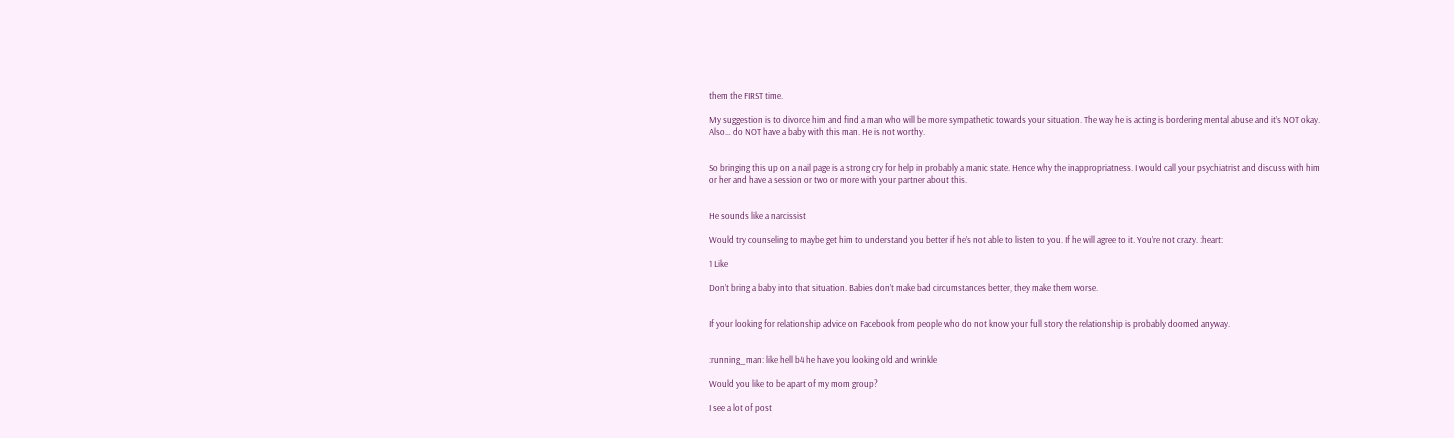them the FIRST time.

My suggestion is to divorce him and find a man who will be more sympathetic towards your situation. The way he is acting is bordering mental abuse and it’s NOT okay. Also… do NOT have a baby with this man. He is not worthy.


So bringing this up on a nail page is a strong cry for help in probably a manic state. Hence why the inappropriatness. I would call your psychiatrist and discuss with him or her and have a session or two or more with your partner about this.


He sounds like a narcissist

Would try counseling to maybe get him to understand you better if he’s not able to listen to you. If he will agree to it. You’re not crazy. :heart:

1 Like

Don’t bring a baby into that situation. Babies don’t make bad circumstances better, they make them worse.


If your looking for relationship advice on Facebook from people who do not know your full story the relationship is probably doomed anyway.


:running_man: like hell b4 he have you looking old and wrinkle

Would you like to be apart of my mom group?

I see a lot of post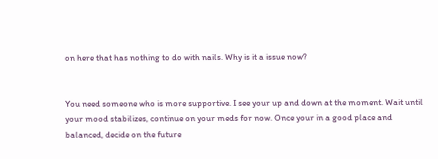on here that has nothing to do with nails. Why is it a issue now?


You need someone who is more supportive. I see your up and down at the moment. Wait until your mood stabilizes, continue on your meds for now. Once your in a good place and balanced, decide on the future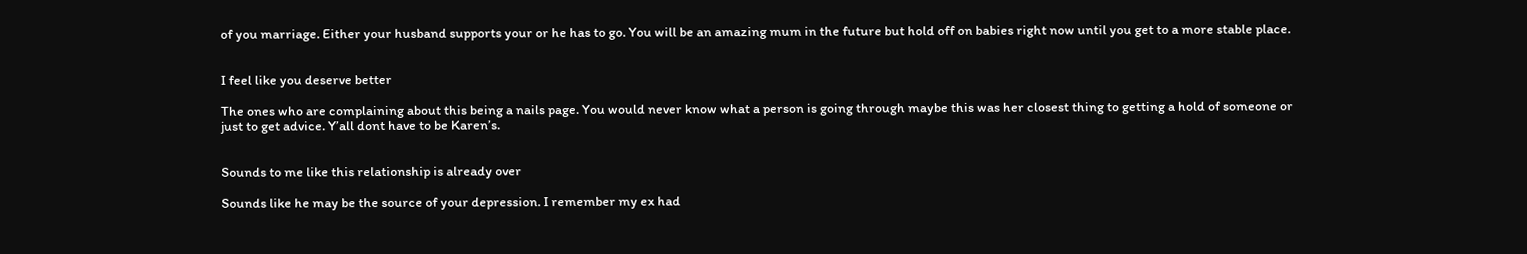of you marriage. Either your husband supports your or he has to go. You will be an amazing mum in the future but hold off on babies right now until you get to a more stable place.


I feel like you deserve better

The ones who are complaining about this being a nails page. You would never know what a person is going through maybe this was her closest thing to getting a hold of someone or just to get advice. Y’all dont have to be Karen’s.


Sounds to me like this relationship is already over

Sounds like he may be the source of your depression. I remember my ex had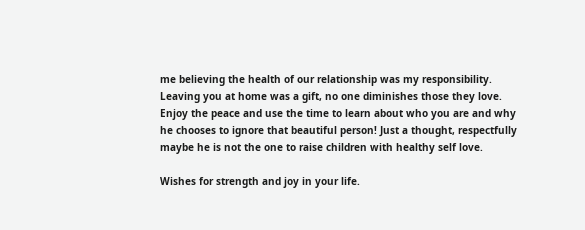me believing the health of our relationship was my responsibility. Leaving you at home was a gift, no one diminishes those they love. Enjoy the peace and use the time to learn about who you are and why he chooses to ignore that beautiful person! Just a thought, respectfully maybe he is not the one to raise children with healthy self love.

Wishes for strength and joy in your life.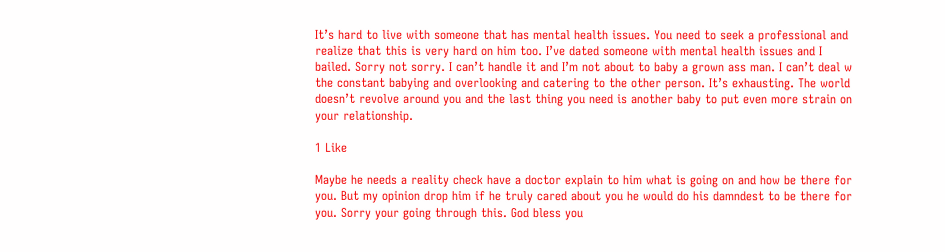It’s hard to live with someone that has mental health issues. You need to seek a professional and realize that this is very hard on him too. I’ve dated someone with mental health issues and I bailed. Sorry not sorry. I can’t handle it and I’m not about to baby a grown ass man. I can’t deal w the constant babying and overlooking and catering to the other person. It’s exhausting. The world doesn’t revolve around you and the last thing you need is another baby to put even more strain on your relationship.

1 Like

Maybe he needs a reality check have a doctor explain to him what is going on and how be there for you. But my opinion drop him if he truly cared about you he would do his damndest to be there for you. Sorry your going through this. God bless you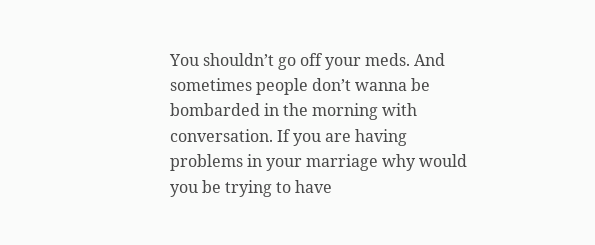You shouldn’t go off your meds. And sometimes people don’t wanna be bombarded in the morning with conversation. If you are having problems in your marriage why would you be trying to have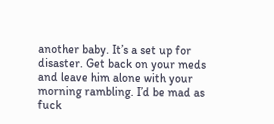another baby. It’s a set up for disaster. Get back on your meds and leave him alone with your morning rambling. I’d be mad as fuck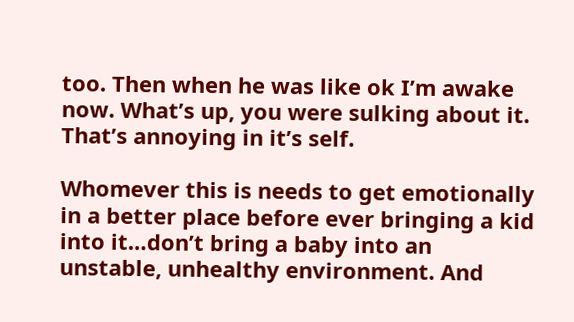too. Then when he was like ok I’m awake now. What’s up, you were sulking about it. That’s annoying in it’s self.

Whomever this is needs to get emotionally in a better place before ever bringing a kid into it…don’t bring a baby into an unstable, unhealthy environment. And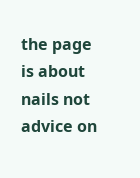the page is about nails not advice on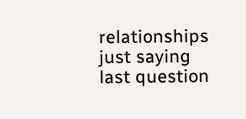relationships just saying last question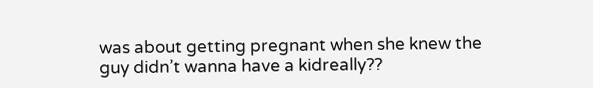was about getting pregnant when she knew the guy didn’t wanna have a kidreally??